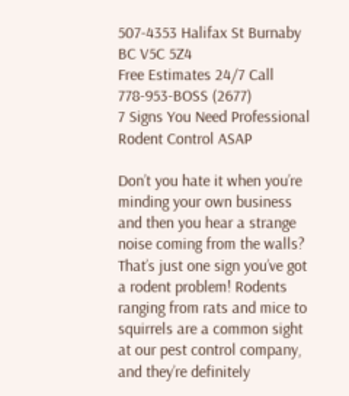507-4353 Halifax St Burnaby BC V5C 5Z4
Free Estimates 24/7 Call 778-953-BOSS (2677)
7 Signs You Need Professional Rodent Control ASAP

Don’t you hate it when you’re minding your own business and then you hear a strange noise coming from the walls? That’s just one sign you’ve got a rodent problem! Rodents ranging from rats and mice to squirrels are a common sight at our pest control company, and they’re definitely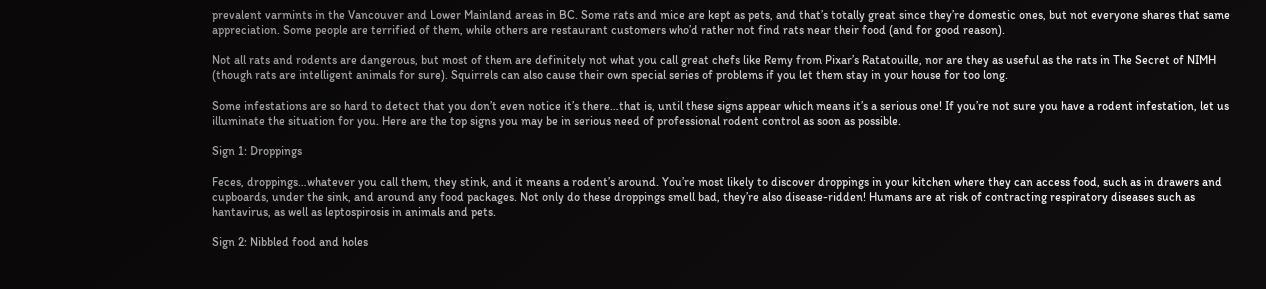prevalent varmints in the Vancouver and Lower Mainland areas in BC. Some rats and mice are kept as pets, and that’s totally great since they’re domestic ones, but not everyone shares that same appreciation. Some people are terrified of them, while others are restaurant customers who’d rather not find rats near their food (and for good reason).

Not all rats and rodents are dangerous, but most of them are definitely not what you call great chefs like Remy from Pixar’s Ratatouille, nor are they as useful as the rats in The Secret of NIMH (though rats are intelligent animals for sure). Squirrels can also cause their own special series of problems if you let them stay in your house for too long.

Some infestations are so hard to detect that you don’t even notice it’s there…that is, until these signs appear which means it’s a serious one! If you’re not sure you have a rodent infestation, let us illuminate the situation for you. Here are the top signs you may be in serious need of professional rodent control as soon as possible.

Sign 1: Droppings

Feces, droppings…whatever you call them, they stink, and it means a rodent’s around. You’re most likely to discover droppings in your kitchen where they can access food, such as in drawers and cupboards, under the sink, and around any food packages. Not only do these droppings smell bad, they’re also disease-ridden! Humans are at risk of contracting respiratory diseases such as hantavirus, as well as leptospirosis in animals and pets.

Sign 2: Nibbled food and holes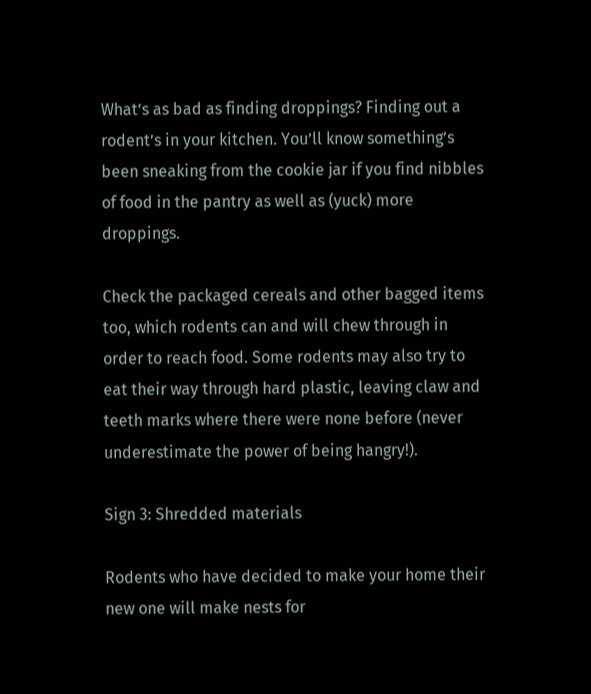What’s as bad as finding droppings? Finding out a rodent’s in your kitchen. You’ll know something’s been sneaking from the cookie jar if you find nibbles of food in the pantry as well as (yuck) more droppings.

Check the packaged cereals and other bagged items too, which rodents can and will chew through in order to reach food. Some rodents may also try to eat their way through hard plastic, leaving claw and teeth marks where there were none before (never underestimate the power of being hangry!).

Sign 3: Shredded materials

Rodents who have decided to make your home their new one will make nests for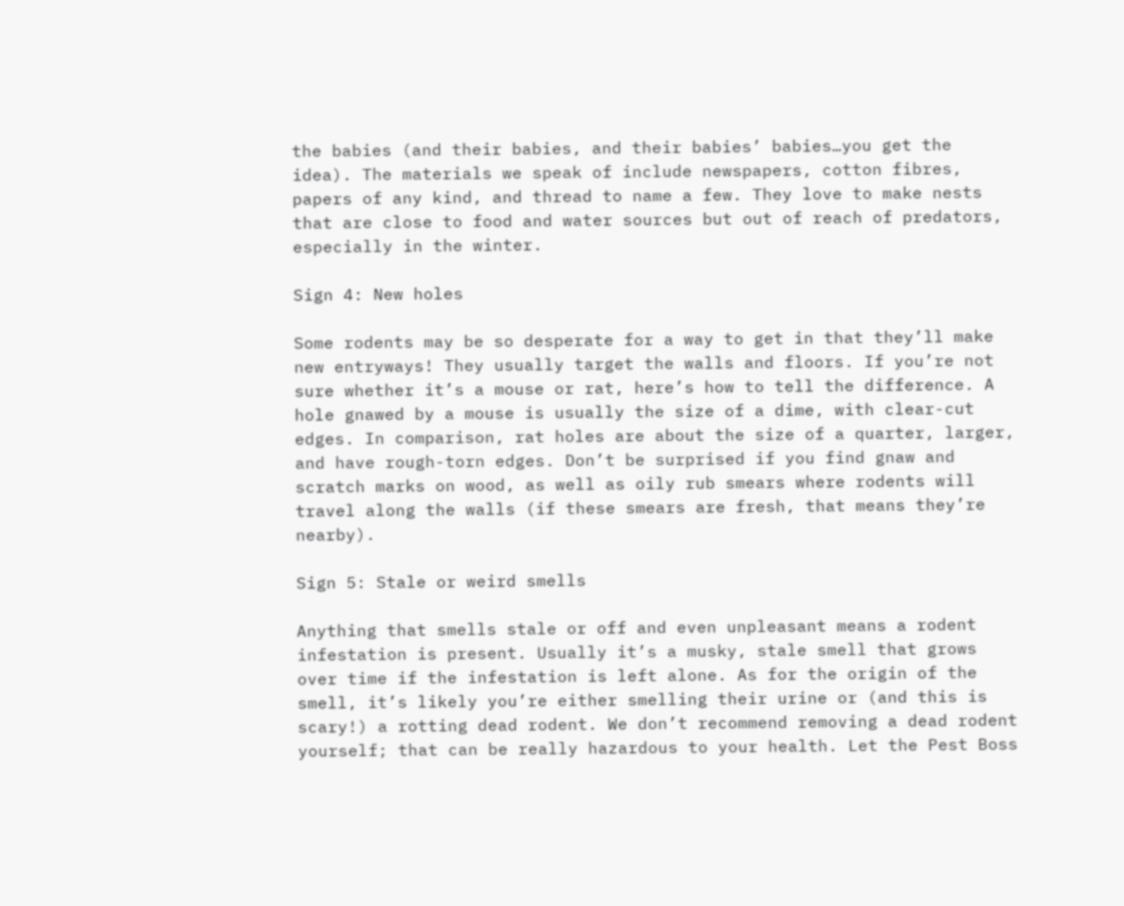the babies (and their babies, and their babies’ babies…you get the idea). The materials we speak of include newspapers, cotton fibres, papers of any kind, and thread to name a few. They love to make nests that are close to food and water sources but out of reach of predators, especially in the winter.

Sign 4: New holes

Some rodents may be so desperate for a way to get in that they’ll make new entryways! They usually target the walls and floors. If you’re not sure whether it’s a mouse or rat, here’s how to tell the difference. A hole gnawed by a mouse is usually the size of a dime, with clear-cut edges. In comparison, rat holes are about the size of a quarter, larger, and have rough-torn edges. Don’t be surprised if you find gnaw and scratch marks on wood, as well as oily rub smears where rodents will travel along the walls (if these smears are fresh, that means they’re nearby).

Sign 5: Stale or weird smells

Anything that smells stale or off and even unpleasant means a rodent infestation is present. Usually it’s a musky, stale smell that grows over time if the infestation is left alone. As for the origin of the smell, it’s likely you’re either smelling their urine or (and this is scary!) a rotting dead rodent. We don’t recommend removing a dead rodent yourself; that can be really hazardous to your health. Let the Pest Boss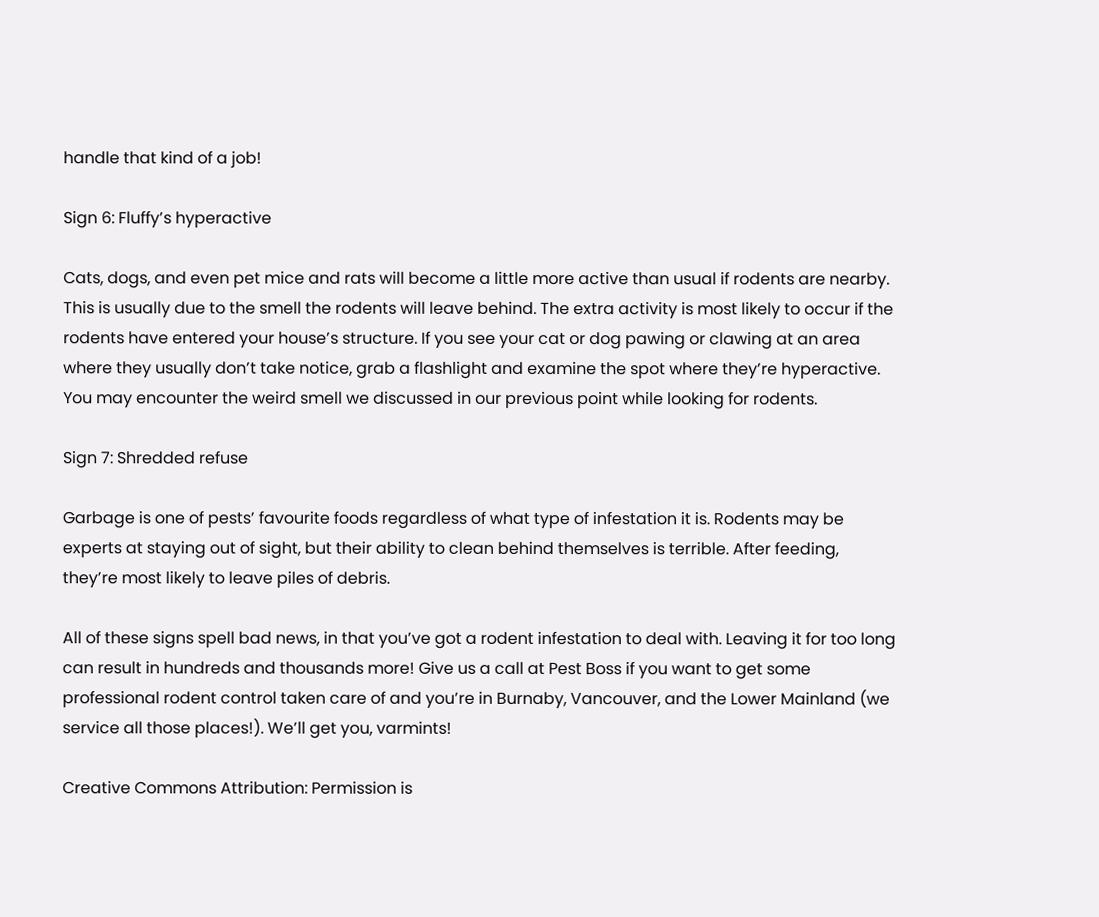handle that kind of a job!

Sign 6: Fluffy’s hyperactive

Cats, dogs, and even pet mice and rats will become a little more active than usual if rodents are nearby. This is usually due to the smell the rodents will leave behind. The extra activity is most likely to occur if the rodents have entered your house’s structure. If you see your cat or dog pawing or clawing at an area where they usually don’t take notice, grab a flashlight and examine the spot where they’re hyperactive. You may encounter the weird smell we discussed in our previous point while looking for rodents.

Sign 7: Shredded refuse

Garbage is one of pests’ favourite foods regardless of what type of infestation it is. Rodents may be experts at staying out of sight, but their ability to clean behind themselves is terrible. After feeding, they’re most likely to leave piles of debris.

All of these signs spell bad news, in that you’ve got a rodent infestation to deal with. Leaving it for too long can result in hundreds and thousands more! Give us a call at Pest Boss if you want to get some professional rodent control taken care of and you’re in Burnaby, Vancouver, and the Lower Mainland (we service all those places!). We’ll get you, varmints!

Creative Commons Attribution: Permission is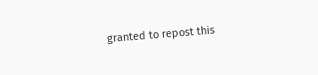granted to repost this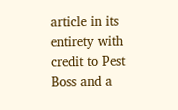article in its entirety with credit to Pest Boss and a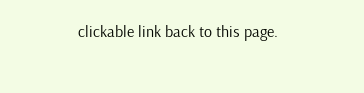clickable link back to this page.